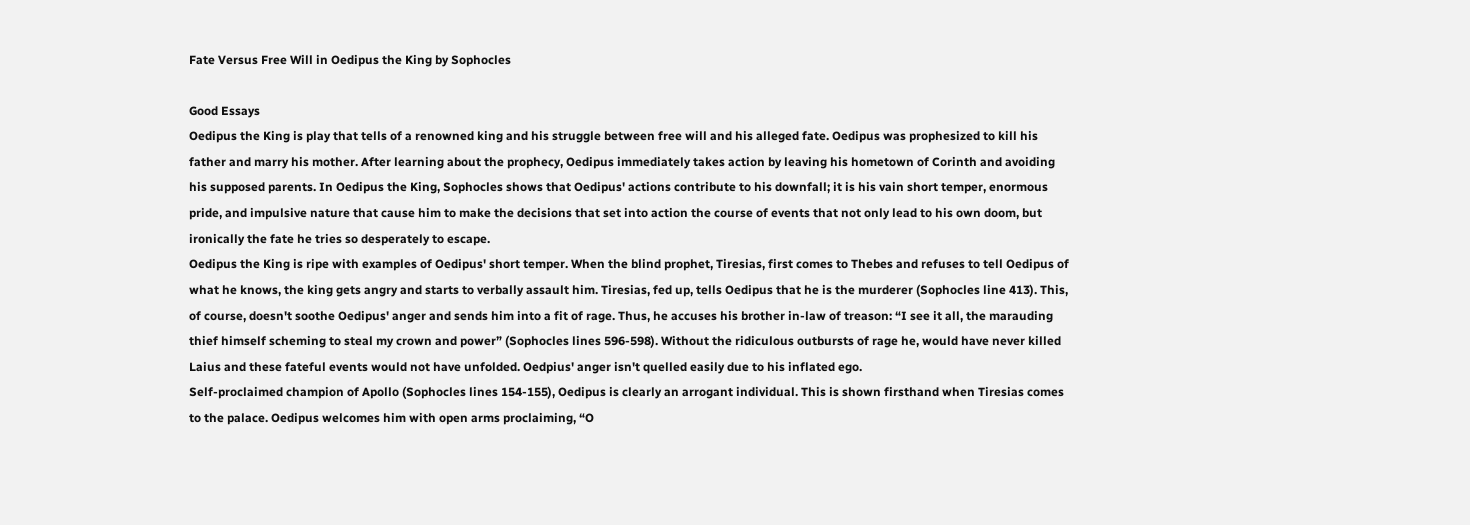Fate Versus Free Will in Oedipus the King by Sophocles

Good Essays
Oedipus the King is play that tells of a renowned king and his struggle between free will and his alleged fate. Oedipus was prophesized to kill his father and marry his mother. After learning about the prophecy, Oedipus immediately takes action by leaving his hometown of Corinth and avoiding his supposed parents. In Oedipus the King, Sophocles shows that Oedipus' actions contribute to his downfall; it is his vain short temper, enormous pride, and impulsive nature that cause him to make the decisions that set into action the course of events that not only lead to his own doom, but ironically the fate he tries so desperately to escape.
Oedipus the King is ripe with examples of Oedipus' short temper. When the blind prophet, Tiresias, first comes to Thebes and refuses to tell Oedipus of what he knows, the king gets angry and starts to verbally assault him. Tiresias, fed up, tells Oedipus that he is the murderer (Sophocles line 413). This, of course, doesn't soothe Oedipus' anger and sends him into a fit of rage. Thus, he accuses his brother in-law of treason: “I see it all, the marauding thief himself scheming to steal my crown and power” (Sophocles lines 596-598). Without the ridiculous outbursts of rage he, would have never killed Laius and these fateful events would not have unfolded. Oedpius' anger isn't quelled easily due to his inflated ego.
Self-proclaimed champion of Apollo (Sophocles lines 154-155), Oedipus is clearly an arrogant individual. This is shown firsthand when Tiresias comes to the palace. Oedipus welcomes him with open arms proclaiming, “O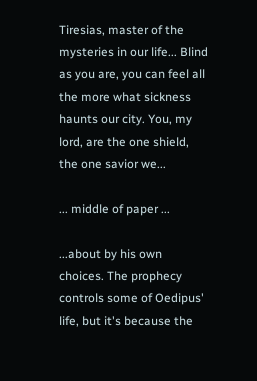Tiresias, master of the mysteries in our life... Blind as you are, you can feel all the more what sickness haunts our city. You, my lord, are the one shield, the one savior we...

... middle of paper ...

...about by his own choices. The prophecy controls some of Oedipus' life, but it's because the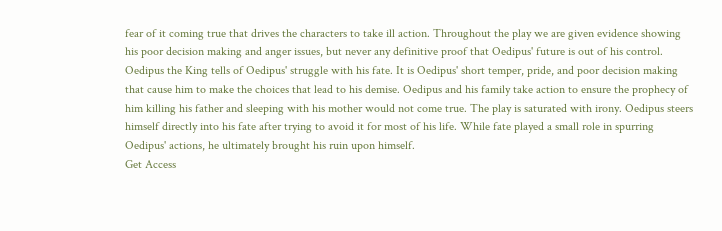fear of it coming true that drives the characters to take ill action. Throughout the play we are given evidence showing his poor decision making and anger issues, but never any definitive proof that Oedipus' future is out of his control.
Oedipus the King tells of Oedipus' struggle with his fate. It is Oedipus' short temper, pride, and poor decision making that cause him to make the choices that lead to his demise. Oedipus and his family take action to ensure the prophecy of him killing his father and sleeping with his mother would not come true. The play is saturated with irony. Oedipus steers himself directly into his fate after trying to avoid it for most of his life. While fate played a small role in spurring Oedipus' actions, he ultimately brought his ruin upon himself.
Get Access